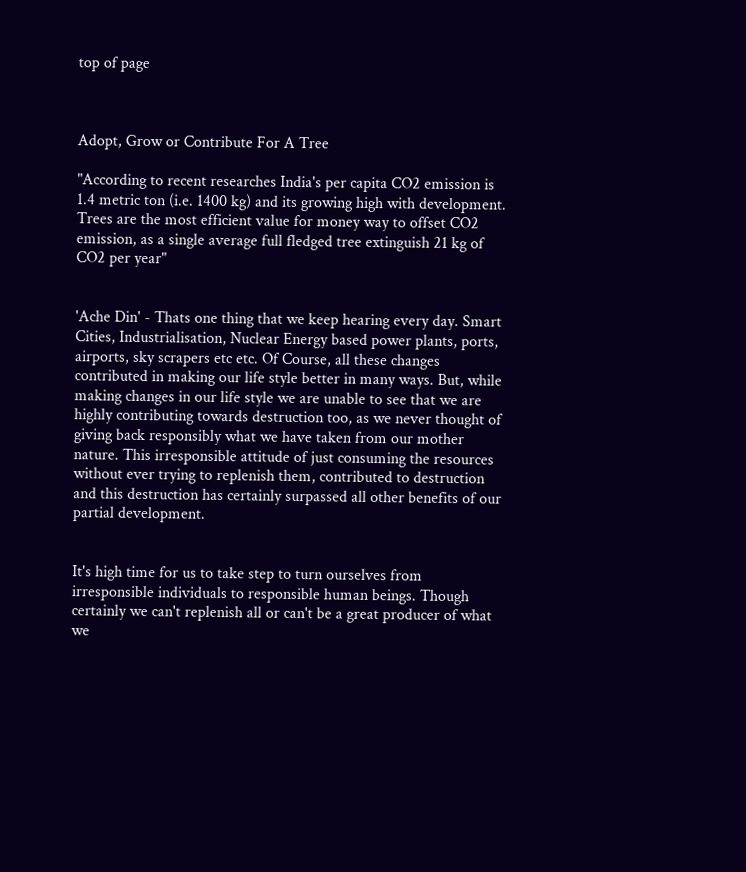top of page



Adopt, Grow or Contribute For A Tree

"According to recent researches India's per capita CO2 emission is 1.4 metric ton (i.e. 1400 kg) and its growing high with development. Trees are the most efficient value for money way to offset CO2 emission, as a single average full fledged tree extinguish 21 kg of CO2 per year"


'Ache Din' - Thats one thing that we keep hearing every day. Smart Cities, Industrialisation, Nuclear Energy based power plants, ports, airports, sky scrapers etc etc. Of Course, all these changes contributed in making our life style better in many ways. But, while making changes in our life style we are unable to see that we are highly contributing towards destruction too, as we never thought of giving back responsibly what we have taken from our mother nature. This irresponsible attitude of just consuming the resources without ever trying to replenish them, contributed to destruction and this destruction has certainly surpassed all other benefits of our partial development.


It's high time for us to take step to turn ourselves from irresponsible individuals to responsible human beings. Though certainly we can't replenish all or can't be a great producer of what we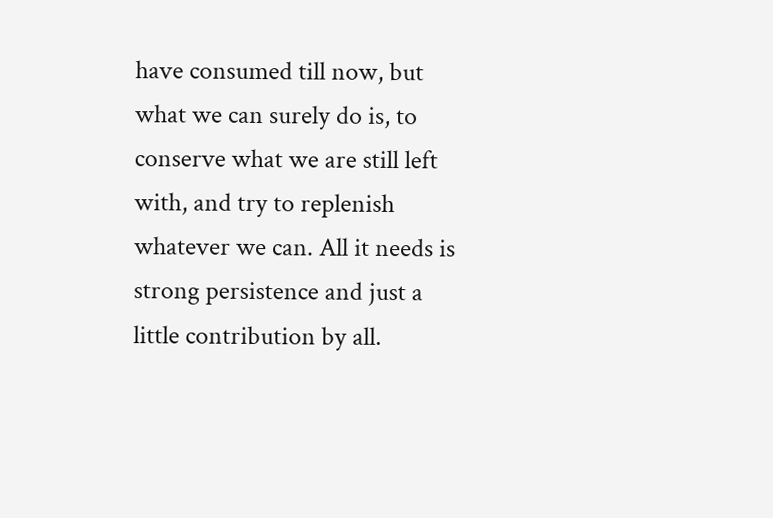have consumed till now, but what we can surely do is, to conserve what we are still left with, and try to replenish whatever we can. All it needs is strong persistence and just a little contribution by all.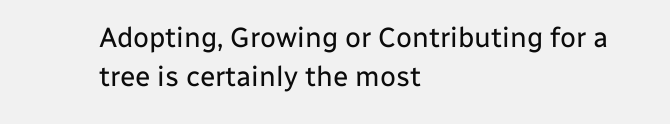Adopting, Growing or Contributing for a tree is certainly the most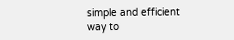simple and efficient way to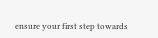ensure your first step towards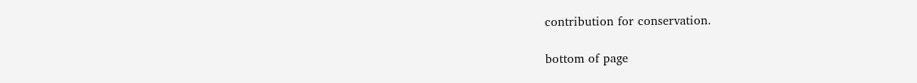contribution for conservation.

bottom of page